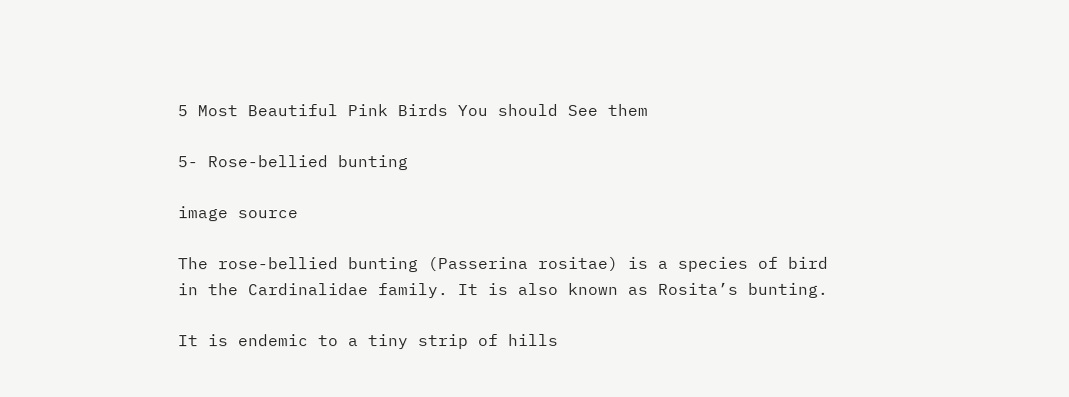5 Most Beautiful Pink Birds You should See them

5- Rose-bellied bunting

image source

The rose-bellied bunting (Passerina rositae) is a species of bird in the Cardinalidae family. It is also known as Rosita’s bunting.

It is endemic to a tiny strip of hills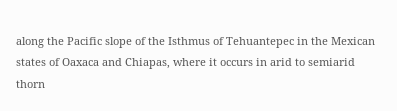along the Pacific slope of the Isthmus of Tehuantepec in the Mexican states of Oaxaca and Chiapas, where it occurs in arid to semiarid thorn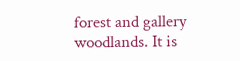forest and gallery woodlands. It is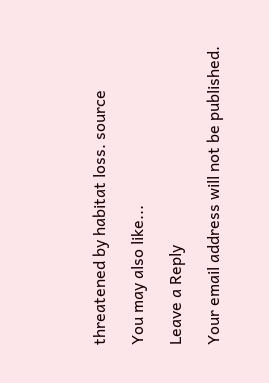threatened by habitat loss. source

You may also like...

Leave a Reply

Your email address will not be published.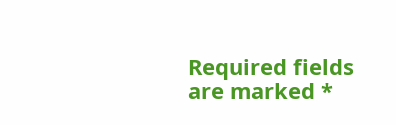Required fields are marked *